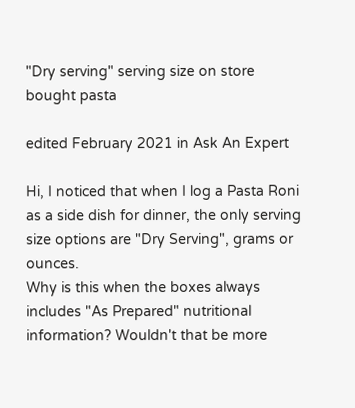"Dry serving" serving size on store bought pasta

edited February 2021 in Ask An Expert

Hi, I noticed that when I log a Pasta Roni as a side dish for dinner, the only serving size options are "Dry Serving", grams or ounces.
Why is this when the boxes always includes "As Prepared" nutritional information? Wouldn't that be more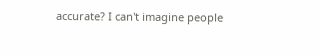accurate? I can't imagine people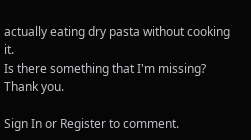actually eating dry pasta without cooking it.
Is there something that I'm missing?
Thank you.

Sign In or Register to comment.